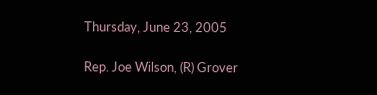Thursday, June 23, 2005

Rep. Joe Wilson, (R) Grover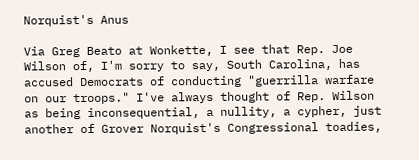Norquist's Anus

Via Greg Beato at Wonkette, I see that Rep. Joe Wilson of, I'm sorry to say, South Carolina, has accused Democrats of conducting "guerrilla warfare on our troops." I've always thought of Rep. Wilson as being inconsequential, a nullity, a cypher, just another of Grover Norquist's Congressional toadies,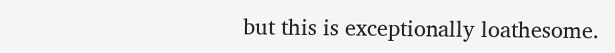but this is exceptionally loathesome.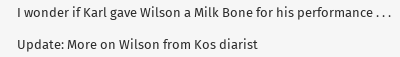I wonder if Karl gave Wilson a Milk Bone for his performance . . .

Update: More on Wilson from Kos diarist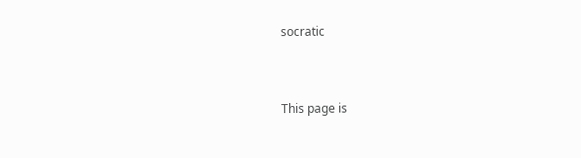socratic


This page is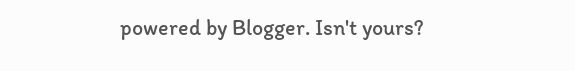powered by Blogger. Isn't yours?